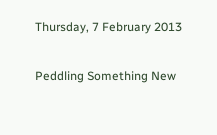Thursday, 7 February 2013

Peddling Something New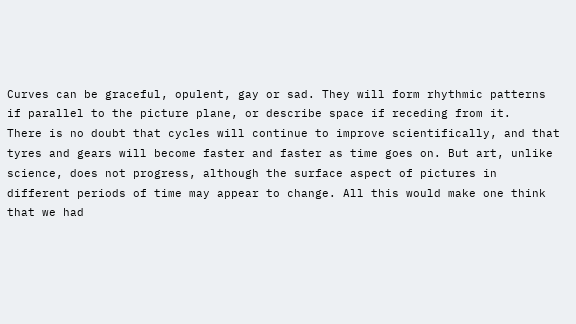Curves can be graceful, opulent, gay or sad. They will form rhythmic patterns if parallel to the picture plane, or describe space if receding from it.
There is no doubt that cycles will continue to improve scientifically, and that tyres and gears will become faster and faster as time goes on. But art, unlike science, does not progress, although the surface aspect of pictures in different periods of time may appear to change. All this would make one think that we had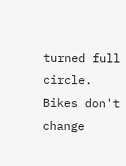turned full circle. Bikes don't change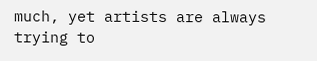much, yet artists are always trying to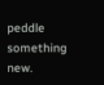peddle something new.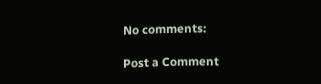No comments:

Post a Comment